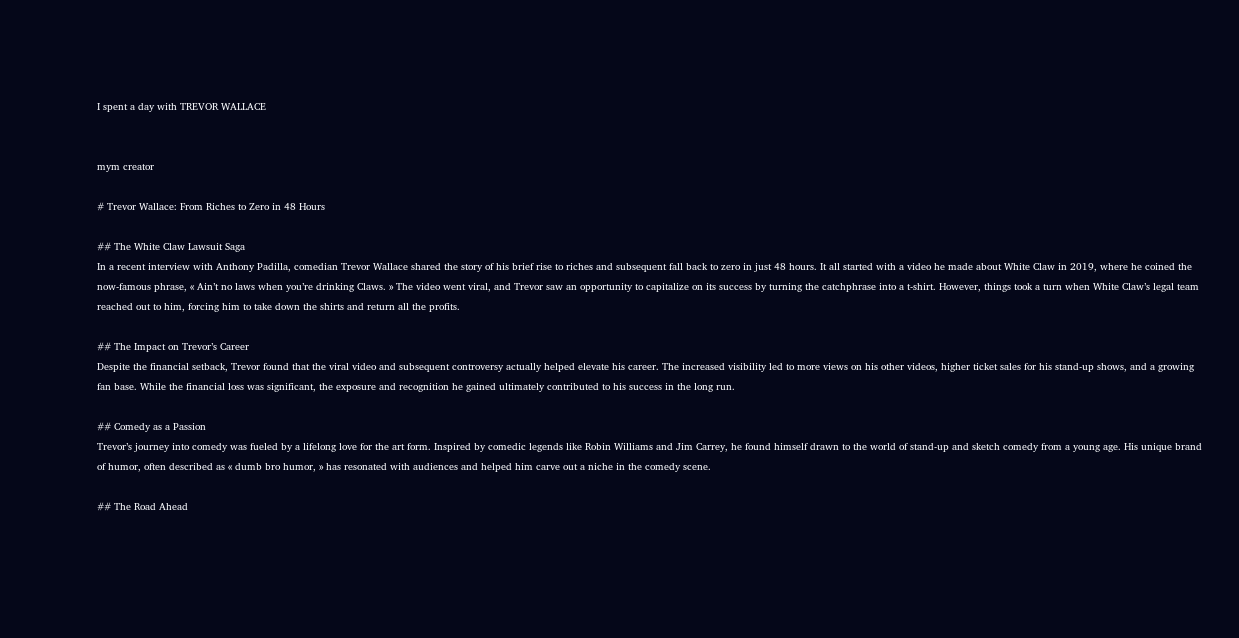I spent a day with TREVOR WALLACE


mym creator

# Trevor Wallace: From Riches to Zero in 48 Hours

## The White Claw Lawsuit Saga
In a recent interview with Anthony Padilla, comedian Trevor Wallace shared the story of his brief rise to riches and subsequent fall back to zero in just 48 hours. It all started with a video he made about White Claw in 2019, where he coined the now-famous phrase, « Ain’t no laws when you’re drinking Claws. » The video went viral, and Trevor saw an opportunity to capitalize on its success by turning the catchphrase into a t-shirt. However, things took a turn when White Claw’s legal team reached out to him, forcing him to take down the shirts and return all the profits.

## The Impact on Trevor’s Career
Despite the financial setback, Trevor found that the viral video and subsequent controversy actually helped elevate his career. The increased visibility led to more views on his other videos, higher ticket sales for his stand-up shows, and a growing fan base. While the financial loss was significant, the exposure and recognition he gained ultimately contributed to his success in the long run.

## Comedy as a Passion
Trevor’s journey into comedy was fueled by a lifelong love for the art form. Inspired by comedic legends like Robin Williams and Jim Carrey, he found himself drawn to the world of stand-up and sketch comedy from a young age. His unique brand of humor, often described as « dumb bro humor, » has resonated with audiences and helped him carve out a niche in the comedy scene.

## The Road Ahead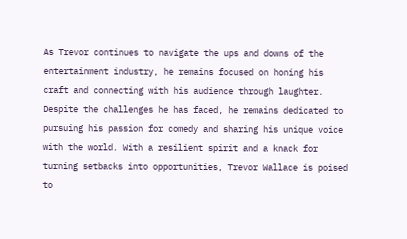As Trevor continues to navigate the ups and downs of the entertainment industry, he remains focused on honing his craft and connecting with his audience through laughter. Despite the challenges he has faced, he remains dedicated to pursuing his passion for comedy and sharing his unique voice with the world. With a resilient spirit and a knack for turning setbacks into opportunities, Trevor Wallace is poised to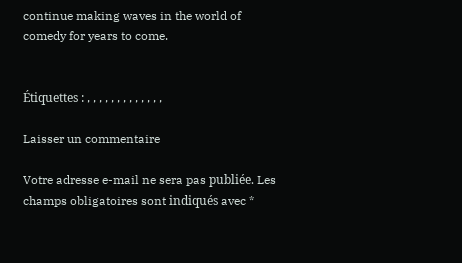continue making waves in the world of comedy for years to come.


Étiquettes : , , , , , , , , , , , , ,

Laisser un commentaire

Votre adresse e-mail ne sera pas publiée. Les champs obligatoires sont indiqués avec *